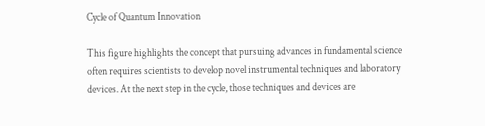Cycle of Quantum Innovation

This figure highlights the concept that pursuing advances in fundamental science often requires scientists to develop novel instrumental techniques and laboratory devices. At the next step in the cycle, those techniques and devices are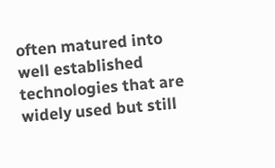often matured into well established technologies that are widely used but still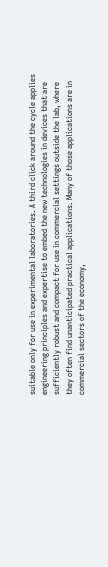suitable only for use in experimental laboratories. A third click around the cycle applies engineering principles and expertise to embed the new technologies in devices that are sufficiently robust and compact for use in commercial settings outside the lab, where they often find unanticipated practical applications. Many of those applications are in commercial sectors of the economy,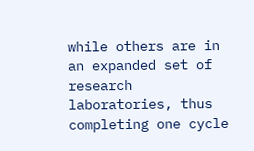while others are in an expanded set of research laboratories, thus completing one cycle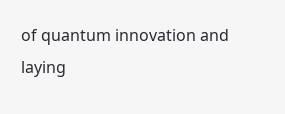of quantum innovation and laying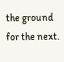the ground for the next.